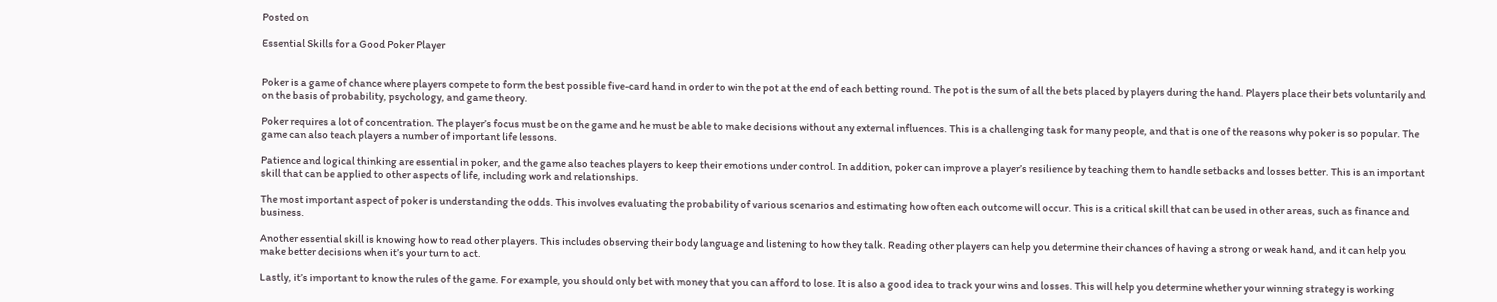Posted on

Essential Skills for a Good Poker Player


Poker is a game of chance where players compete to form the best possible five-card hand in order to win the pot at the end of each betting round. The pot is the sum of all the bets placed by players during the hand. Players place their bets voluntarily and on the basis of probability, psychology, and game theory.

Poker requires a lot of concentration. The player’s focus must be on the game and he must be able to make decisions without any external influences. This is a challenging task for many people, and that is one of the reasons why poker is so popular. The game can also teach players a number of important life lessons.

Patience and logical thinking are essential in poker, and the game also teaches players to keep their emotions under control. In addition, poker can improve a player’s resilience by teaching them to handle setbacks and losses better. This is an important skill that can be applied to other aspects of life, including work and relationships.

The most important aspect of poker is understanding the odds. This involves evaluating the probability of various scenarios and estimating how often each outcome will occur. This is a critical skill that can be used in other areas, such as finance and business.

Another essential skill is knowing how to read other players. This includes observing their body language and listening to how they talk. Reading other players can help you determine their chances of having a strong or weak hand, and it can help you make better decisions when it’s your turn to act.

Lastly, it’s important to know the rules of the game. For example, you should only bet with money that you can afford to lose. It is also a good idea to track your wins and losses. This will help you determine whether your winning strategy is working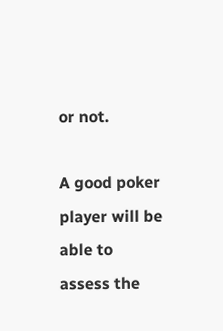or not.

A good poker player will be able to assess the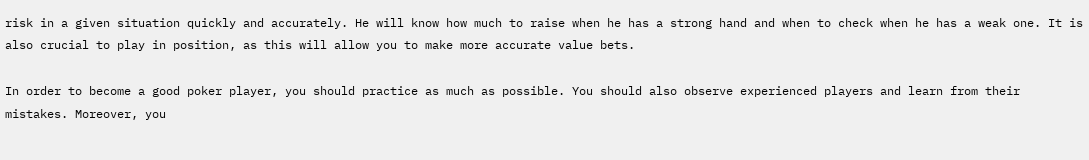risk in a given situation quickly and accurately. He will know how much to raise when he has a strong hand and when to check when he has a weak one. It is also crucial to play in position, as this will allow you to make more accurate value bets.

In order to become a good poker player, you should practice as much as possible. You should also observe experienced players and learn from their mistakes. Moreover, you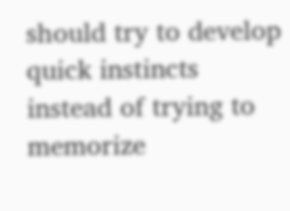should try to develop quick instincts instead of trying to memorize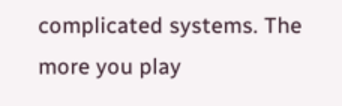complicated systems. The more you play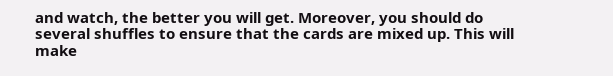and watch, the better you will get. Moreover, you should do several shuffles to ensure that the cards are mixed up. This will make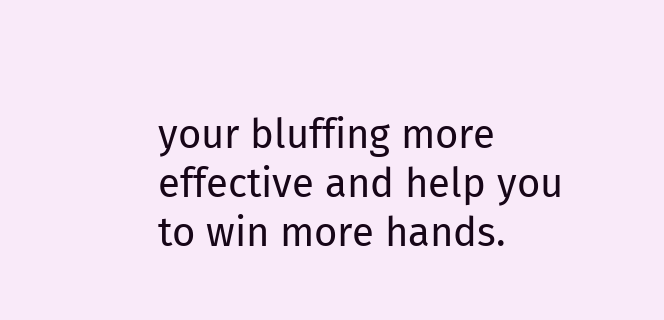your bluffing more effective and help you to win more hands.